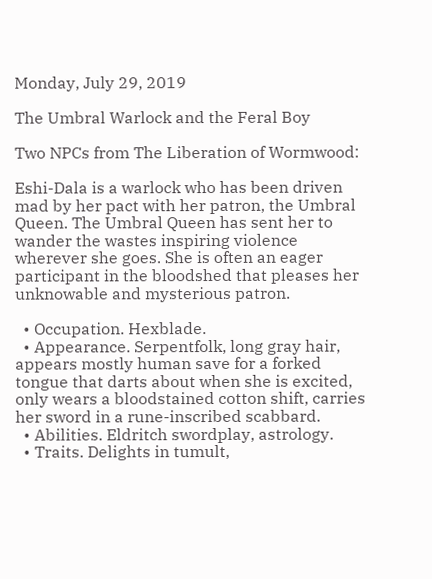Monday, July 29, 2019

The Umbral Warlock and the Feral Boy

Two NPCs from The Liberation of Wormwood:

Eshi-Dala is a warlock who has been driven mad by her pact with her patron, the Umbral Queen. The Umbral Queen has sent her to wander the wastes inspiring violence wherever she goes. She is often an eager participant in the bloodshed that pleases her unknowable and mysterious patron.

  • Occupation. Hexblade.
  • Appearance. Serpentfolk, long gray hair, appears mostly human save for a forked tongue that darts about when she is excited, only wears a bloodstained cotton shift, carries her sword in a rune-inscribed scabbard.
  • Abilities. Eldritch swordplay, astrology.
  • Traits. Delights in tumult,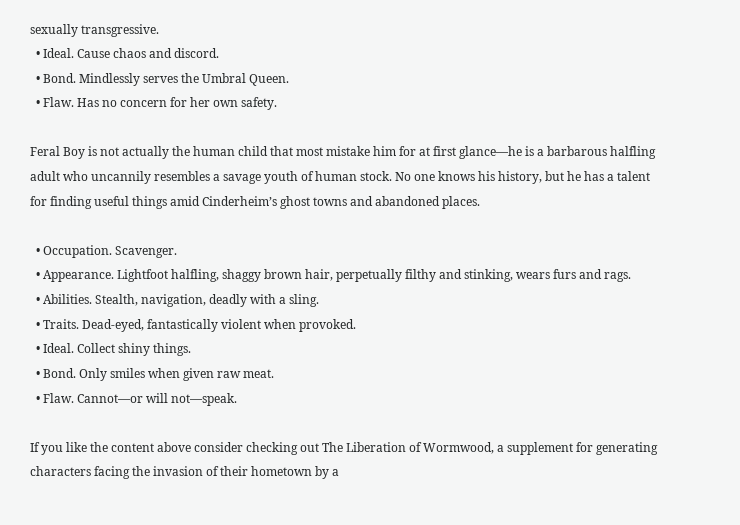sexually transgressive.
  • Ideal. Cause chaos and discord.
  • Bond. Mindlessly serves the Umbral Queen.
  • Flaw. Has no concern for her own safety.

Feral Boy is not actually the human child that most mistake him for at first glance—he is a barbarous halfling adult who uncannily resembles a savage youth of human stock. No one knows his history, but he has a talent for finding useful things amid Cinderheim’s ghost towns and abandoned places.

  • Occupation. Scavenger.
  • Appearance. Lightfoot halfling, shaggy brown hair, perpetually filthy and stinking, wears furs and rags.
  • Abilities. Stealth, navigation, deadly with a sling.
  • Traits. Dead-eyed, fantastically violent when provoked.
  • Ideal. Collect shiny things.
  • Bond. Only smiles when given raw meat.
  • Flaw. Cannot—or will not—speak.

If you like the content above consider checking out The Liberation of Wormwood, a supplement for generating characters facing the invasion of their hometown by a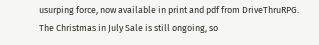usurping force, now available in print and pdf from DriveThruRPG. The Christmas in July Sale is still ongoing, so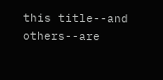this title--and others--are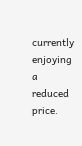currently enjoying a reduced price.